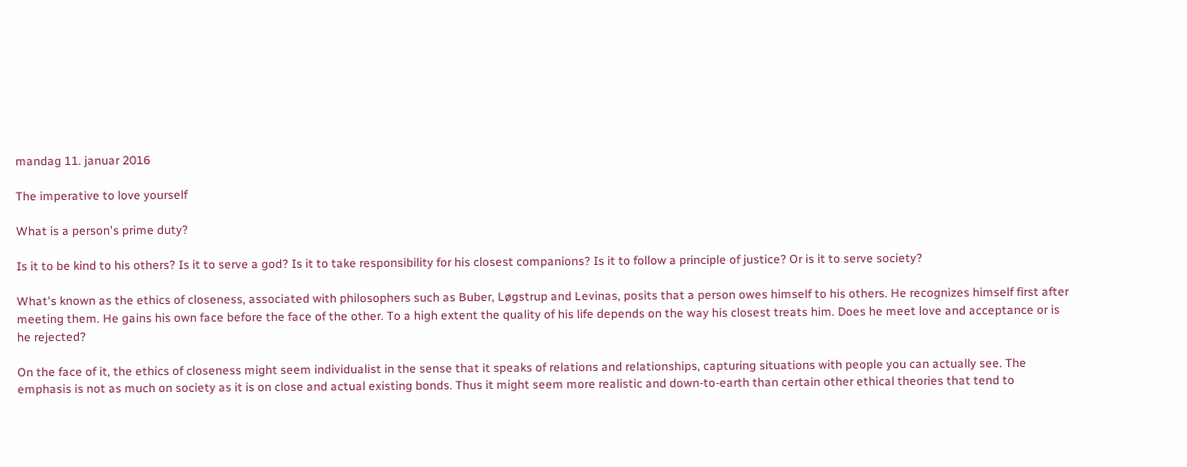mandag 11. januar 2016

The imperative to love yourself

What is a person's prime duty?

Is it to be kind to his others? Is it to serve a god? Is it to take responsibility for his closest companions? Is it to follow a principle of justice? Or is it to serve society?

What's known as the ethics of closeness, associated with philosophers such as Buber, Løgstrup and Levinas, posits that a person owes himself to his others. He recognizes himself first after meeting them. He gains his own face before the face of the other. To a high extent the quality of his life depends on the way his closest treats him. Does he meet love and acceptance or is he rejected?

On the face of it, the ethics of closeness might seem individualist in the sense that it speaks of relations and relationships, capturing situations with people you can actually see. The emphasis is not as much on society as it is on close and actual existing bonds. Thus it might seem more realistic and down-to-earth than certain other ethical theories that tend to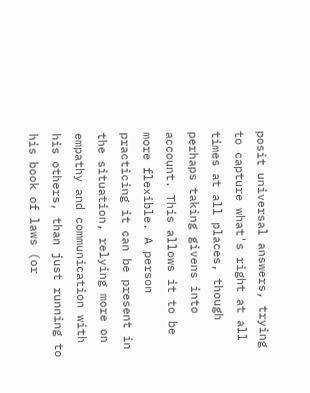posit universal answers, trying to capture what's right at all times at all places, though perhaps taking givens into account. This allows it to be more flexible. A person practicing it can be present in the situation, relying more on empathy and communication with his others, than just running to his book of laws (or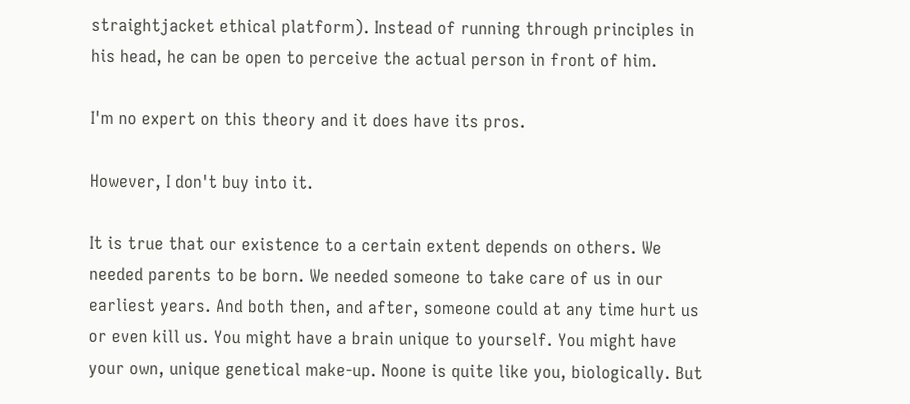straightjacket ethical platform). Instead of running through principles in his head, he can be open to perceive the actual person in front of him.

I'm no expert on this theory and it does have its pros.

However, I don't buy into it.

It is true that our existence to a certain extent depends on others. We needed parents to be born. We needed someone to take care of us in our earliest years. And both then, and after, someone could at any time hurt us or even kill us. You might have a brain unique to yourself. You might have your own, unique genetical make-up. Noone is quite like you, biologically. But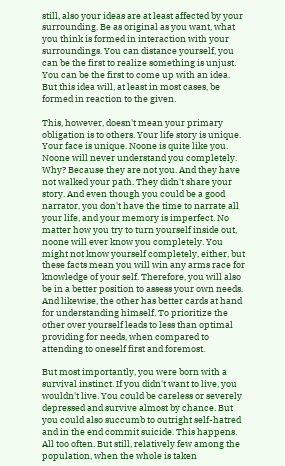still, also your ideas are at least affected by your surrounding. Be as original as you want, what you think is formed in interaction with your surroundings. You can distance yourself, you can be the first to realize something is unjust. You can be the first to come up with an idea. But this idea will, at least in most cases, be formed in reaction to the given.

This, however, doesn't mean your primary obligation is to others. Your life story is unique. Your face is unique. Noone is quite like you. Noone will never understand you completely. Why? Because they are not you. And they have not walked your path. They didn't share your story. And even though you could be a good narrator, you don't have the time to narrate all your life, and your memory is imperfect. No matter how you try to turn yourself inside out, noone will ever know you completely. You might not know yourself completely, either, but these facts mean you will win any arms race for knowledge of your self. Therefore, you will also be in a better position to assess your own needs. And likewise, the other has better cards at hand for understanding himself. To prioritize the other over yourself leads to less than optimal providing for needs, when compared to attending to oneself first and foremost.

But most importantly, you were born with a survival instinct. If you didn't want to live, you wouldn't live. You could be careless or severely depressed and survive almost by chance. But you could also succumb to outright self-hatred and in the end commit suicide. This happens. All too often. But still, relatively few among the population, when the whole is taken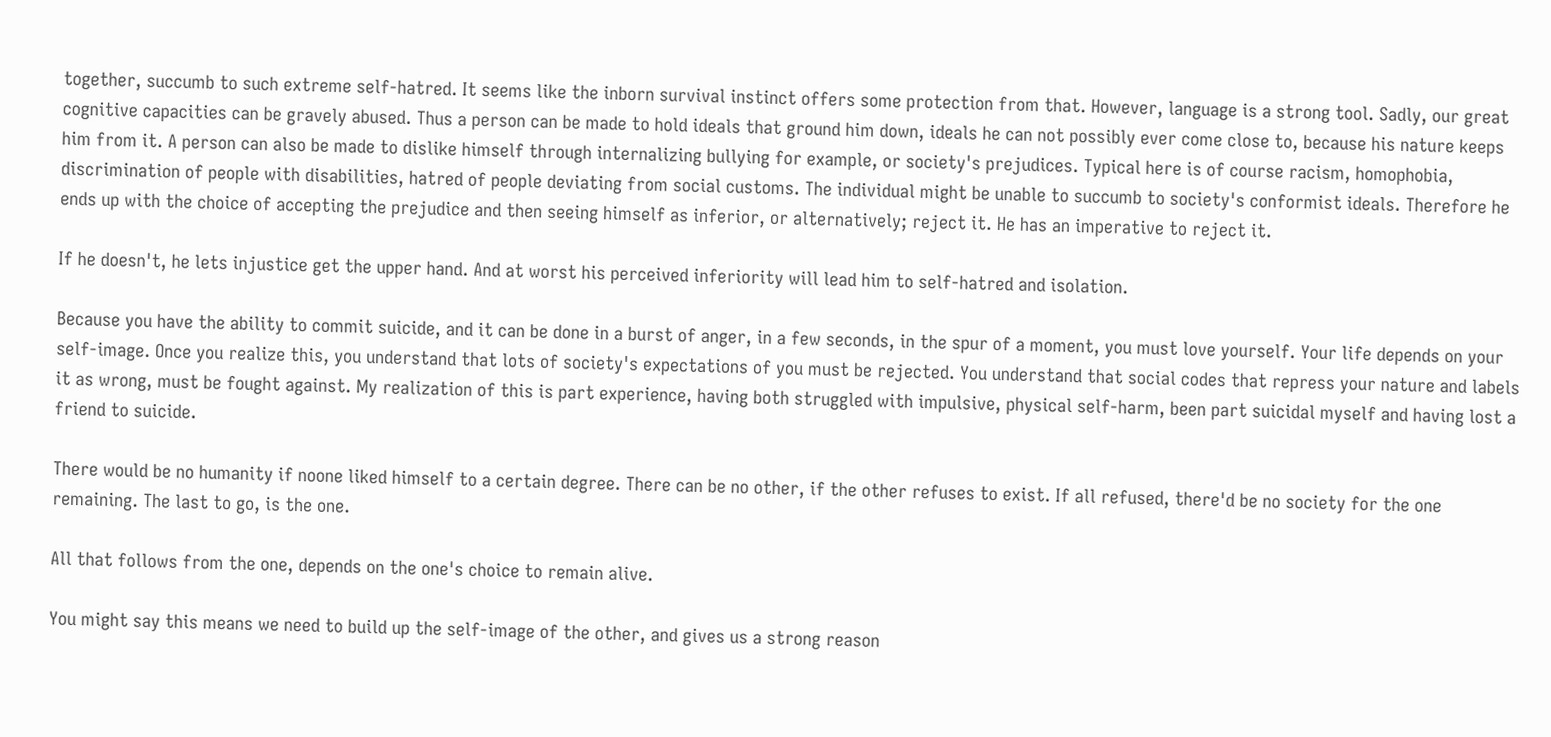together, succumb to such extreme self-hatred. It seems like the inborn survival instinct offers some protection from that. However, language is a strong tool. Sadly, our great cognitive capacities can be gravely abused. Thus a person can be made to hold ideals that ground him down, ideals he can not possibly ever come close to, because his nature keeps him from it. A person can also be made to dislike himself through internalizing bullying for example, or society's prejudices. Typical here is of course racism, homophobia, discrimination of people with disabilities, hatred of people deviating from social customs. The individual might be unable to succumb to society's conformist ideals. Therefore he ends up with the choice of accepting the prejudice and then seeing himself as inferior, or alternatively; reject it. He has an imperative to reject it.

If he doesn't, he lets injustice get the upper hand. And at worst his perceived inferiority will lead him to self-hatred and isolation.

Because you have the ability to commit suicide, and it can be done in a burst of anger, in a few seconds, in the spur of a moment, you must love yourself. Your life depends on your self-image. Once you realize this, you understand that lots of society's expectations of you must be rejected. You understand that social codes that repress your nature and labels it as wrong, must be fought against. My realization of this is part experience, having both struggled with impulsive, physical self-harm, been part suicidal myself and having lost a friend to suicide.

There would be no humanity if noone liked himself to a certain degree. There can be no other, if the other refuses to exist. If all refused, there'd be no society for the one remaining. The last to go, is the one.

All that follows from the one, depends on the one's choice to remain alive.

You might say this means we need to build up the self-image of the other, and gives us a strong reason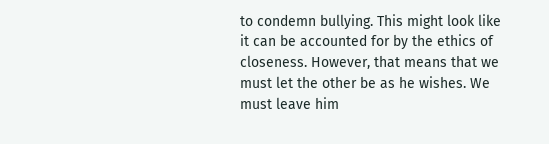to condemn bullying. This might look like it can be accounted for by the ethics of closeness. However, that means that we must let the other be as he wishes. We must leave him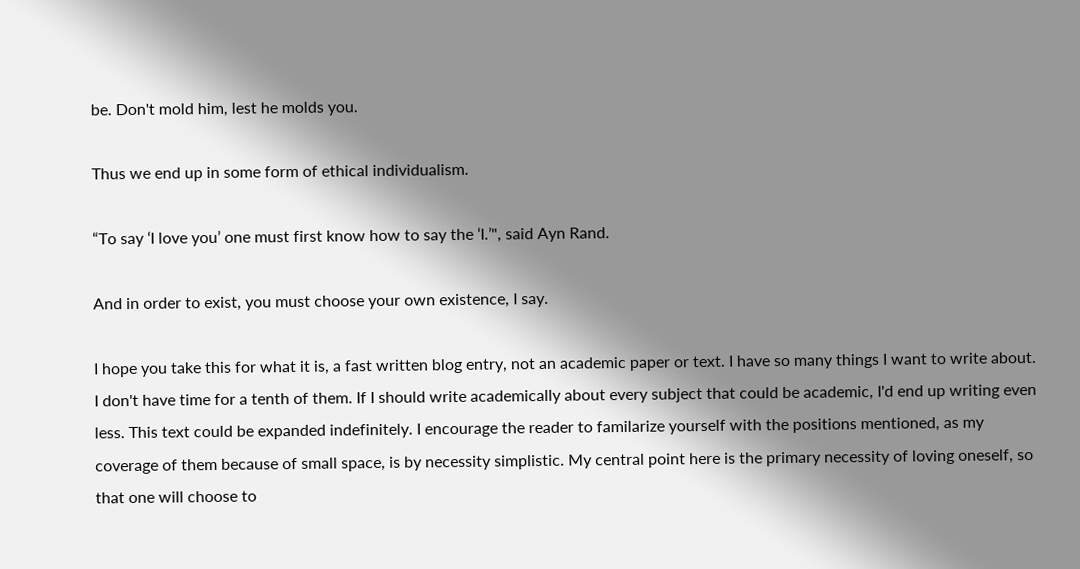be. Don't mold him, lest he molds you.

Thus we end up in some form of ethical individualism.

“To say ‘I love you’ one must first know how to say the ‘I.’", said Ayn Rand.

And in order to exist, you must choose your own existence, I say.

I hope you take this for what it is, a fast written blog entry, not an academic paper or text. I have so many things I want to write about. I don't have time for a tenth of them. If I should write academically about every subject that could be academic, I'd end up writing even less. This text could be expanded indefinitely. I encourage the reader to familarize yourself with the positions mentioned, as my coverage of them because of small space, is by necessity simplistic. My central point here is the primary necessity of loving oneself, so that one will choose to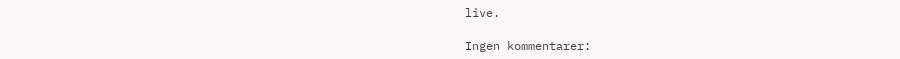live.

Ingen kommentarer: